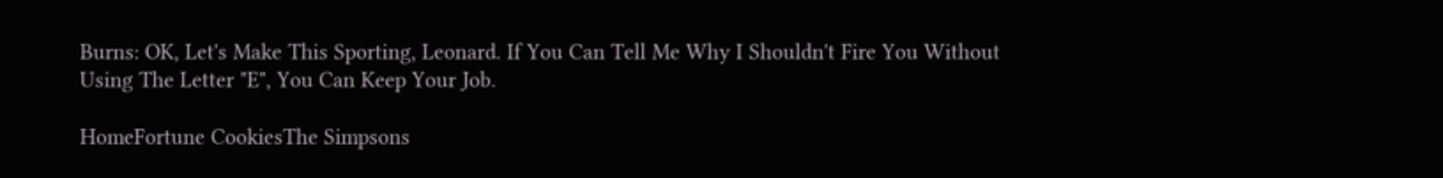Burns: OK, Let's Make This Sporting, Leonard. If You Can Tell Me Why I Shouldn't Fire You Without Using The Letter "E", You Can Keep Your Job.

HomeFortune CookiesThe Simpsons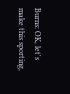Burns: OK, let's make this sporting,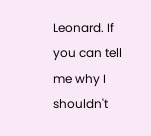Leonard. If you can tell me why I
shouldn't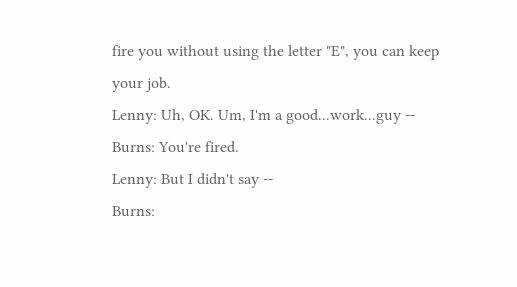fire you without using the letter "E", you can keep
your job.
Lenny: Uh, OK. Um, I'm a good...work...guy --
Burns: You're fired.
Lenny: But I didn't say --
Burns: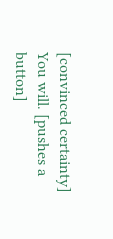[convinced certainty] You will. [pushes a button]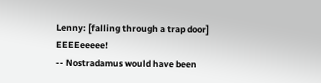Lenny: [falling through a trap door] EEEEeeeee!
-- Nostradamus would have been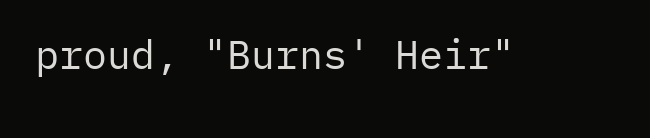proud, "Burns' Heir"